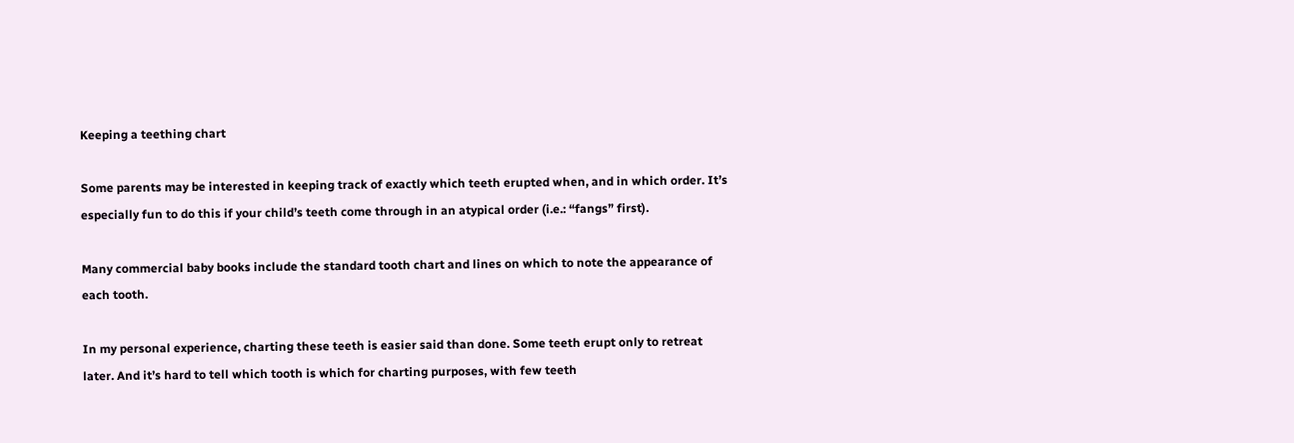Keeping a teething chart

Some parents may be interested in keeping track of exactly which teeth erupted when, and in which order. It’s especially fun to do this if your child’s teeth come through in an atypical order (i.e.: “fangs” first).

Many commercial baby books include the standard tooth chart and lines on which to note the appearance of each tooth.

In my personal experience, charting these teeth is easier said than done. Some teeth erupt only to retreat later. And it’s hard to tell which tooth is which for charting purposes, with few teeth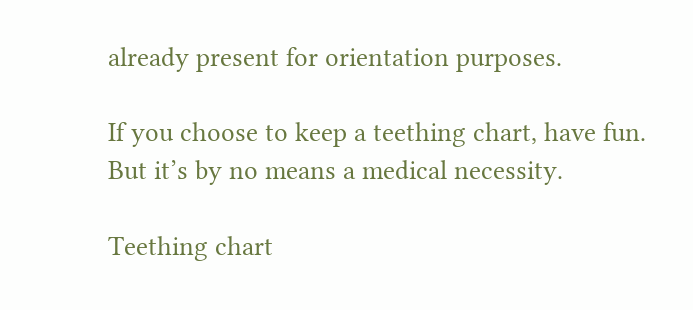already present for orientation purposes.

If you choose to keep a teething chart, have fun. But it’s by no means a medical necessity.

Teething chart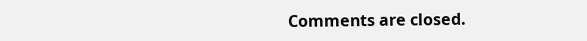Comments are closed.